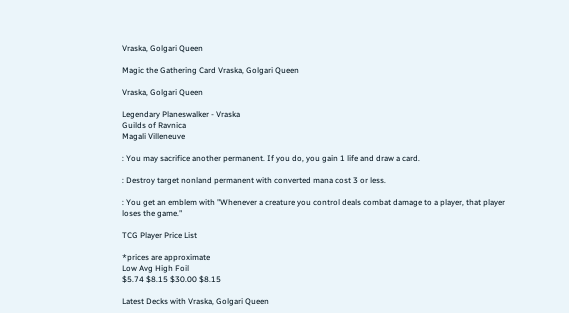Vraska, Golgari Queen

Magic the Gathering Card Vraska, Golgari Queen

Vraska, Golgari Queen

Legendary Planeswalker - Vraska
Guilds of Ravnica
Magali Villeneuve

: You may sacrifice another permanent. If you do, you gain 1 life and draw a card.

: Destroy target nonland permanent with converted mana cost 3 or less.

: You get an emblem with "Whenever a creature you control deals combat damage to a player, that player loses the game."

TCG Player Price List

*prices are approximate
Low Avg High Foil
$5.74 $8.15 $30.00 $8.15

Latest Decks with Vraska, Golgari Queen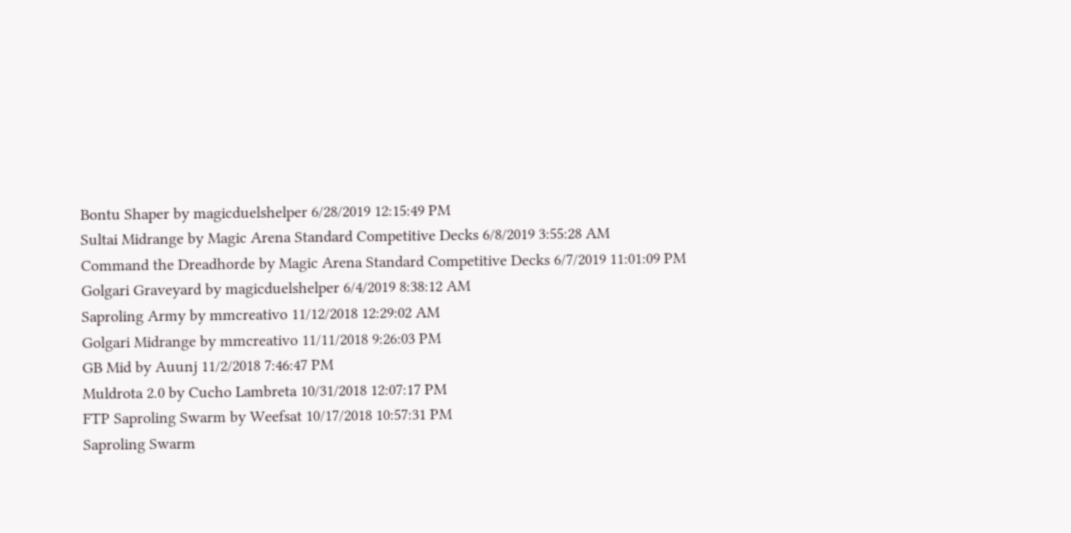Bontu Shaper by magicduelshelper 6/28/2019 12:15:49 PM
Sultai Midrange by Magic Arena Standard Competitive Decks 6/8/2019 3:55:28 AM
Command the Dreadhorde by Magic Arena Standard Competitive Decks 6/7/2019 11:01:09 PM
Golgari Graveyard by magicduelshelper 6/4/2019 8:38:12 AM
Saproling Army by mmcreativo 11/12/2018 12:29:02 AM
Golgari Midrange by mmcreativo 11/11/2018 9:26:03 PM
GB Mid by Auunj 11/2/2018 7:46:47 PM
Muldrota 2.0 by Cucho Lambreta 10/31/2018 12:07:17 PM
FTP Saproling Swarm by Weefsat 10/17/2018 10:57:31 PM
Saproling Swarm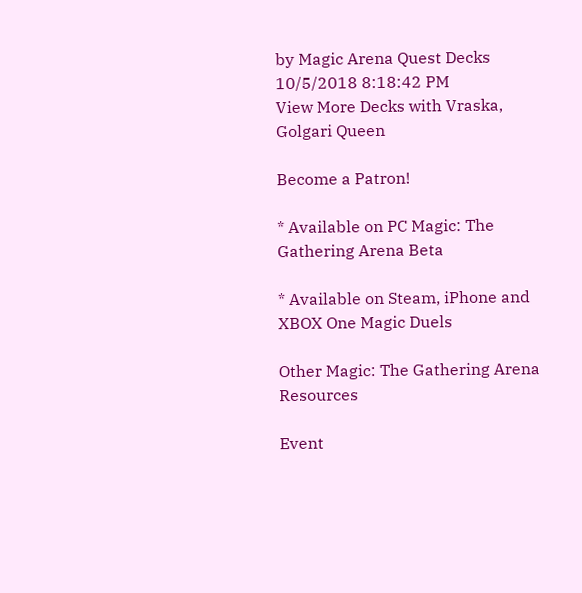by Magic Arena Quest Decks 10/5/2018 8:18:42 PM
View More Decks with Vraska, Golgari Queen

Become a Patron!

* Available on PC Magic: The Gathering Arena Beta

* Available on Steam, iPhone and XBOX One Magic Duels

Other Magic: The Gathering Arena Resources

Event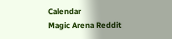Calendar
Magic Arena Reddit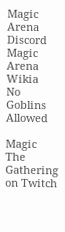Magic Arena Discord
Magic Arena Wikia
No Goblins Allowed

Magic The Gathering on Twitch